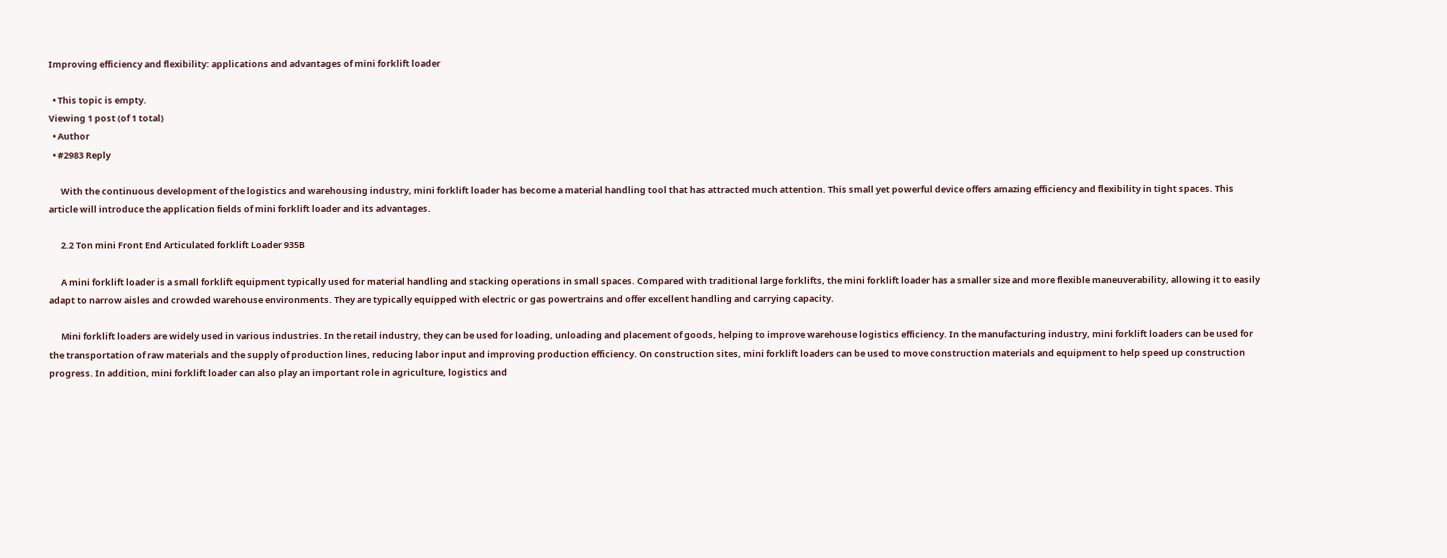Improving efficiency and flexibility: applications and advantages of mini forklift loader

  • This topic is empty.
Viewing 1 post (of 1 total)
  • Author
  • #2983 Reply

      With the continuous development of the logistics and warehousing industry, mini forklift loader has become a material handling tool that has attracted much attention. This small yet powerful device offers amazing efficiency and flexibility in tight spaces. This article will introduce the application fields of mini forklift loader and its advantages.

      2.2 Ton mini Front End Articulated forklift Loader 935B

      A mini forklift loader is a small forklift equipment typically used for material handling and stacking operations in small spaces. Compared with traditional large forklifts, the mini forklift loader has a smaller size and more flexible maneuverability, allowing it to easily adapt to narrow aisles and crowded warehouse environments. They are typically equipped with electric or gas powertrains and offer excellent handling and carrying capacity.

      Mini forklift loaders are widely used in various industries. In the retail industry, they can be used for loading, unloading and placement of goods, helping to improve warehouse logistics efficiency. In the manufacturing industry, mini forklift loaders can be used for the transportation of raw materials and the supply of production lines, reducing labor input and improving production efficiency. On construction sites, mini forklift loaders can be used to move construction materials and equipment to help speed up construction progress. In addition, mini forklift loader can also play an important role in agriculture, logistics and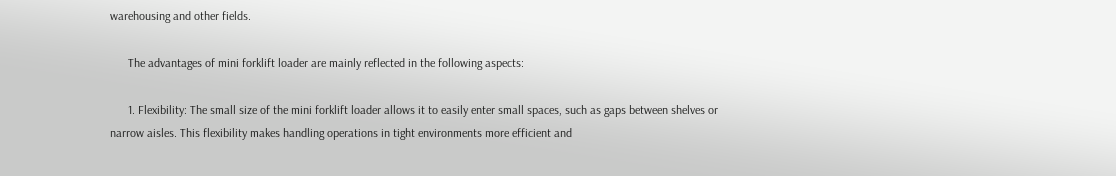warehousing and other fields.

      The advantages of mini forklift loader are mainly reflected in the following aspects:

      1. Flexibility: The small size of the mini forklift loader allows it to easily enter small spaces, such as gaps between shelves or narrow aisles. This flexibility makes handling operations in tight environments more efficient and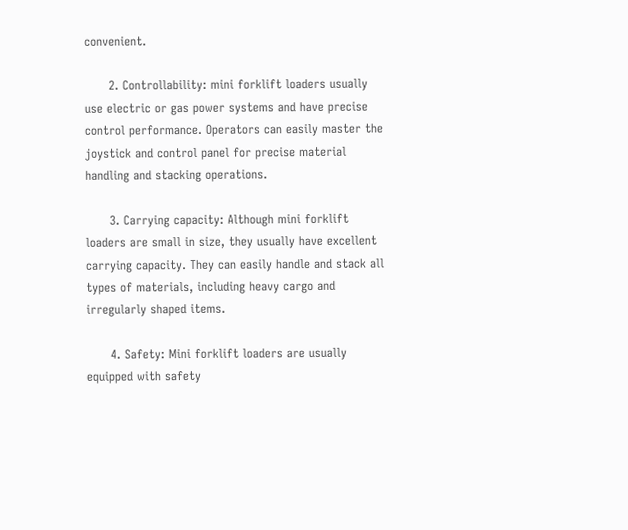convenient.

      2. Controllability: mini forklift loaders usually use electric or gas power systems and have precise control performance. Operators can easily master the joystick and control panel for precise material handling and stacking operations.

      3. Carrying capacity: Although mini forklift loaders are small in size, they usually have excellent carrying capacity. They can easily handle and stack all types of materials, including heavy cargo and irregularly shaped items.

      4. Safety: Mini forklift loaders are usually equipped with safety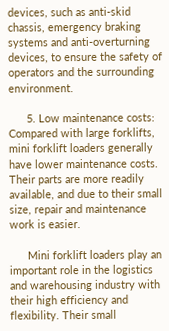devices, such as anti-skid chassis, emergency braking systems and anti-overturning devices, to ensure the safety of operators and the surrounding environment.

      5. Low maintenance costs: Compared with large forklifts, mini forklift loaders generally have lower maintenance costs. Their parts are more readily available, and due to their small size, repair and maintenance work is easier.

      Mini forklift loaders play an important role in the logistics and warehousing industry with their high efficiency and flexibility. Their small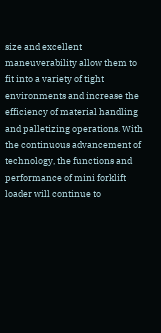size and excellent maneuverability allow them to fit into a variety of tight environments and increase the efficiency of material handling and palletizing operations. With the continuous advancement of technology, the functions and performance of mini forklift loader will continue to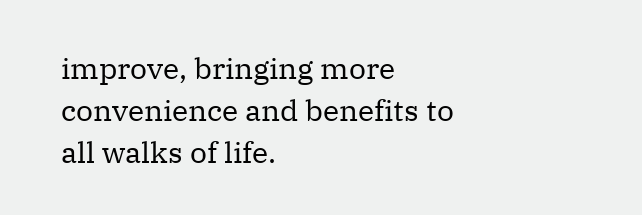improve, bringing more convenience and benefits to all walks of life.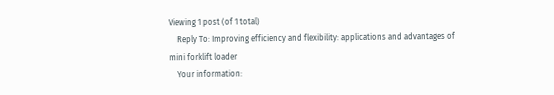Viewing 1 post (of 1 total)
    Reply To: Improving efficiency and flexibility: applications and advantages of mini forklift loader
    Your information: